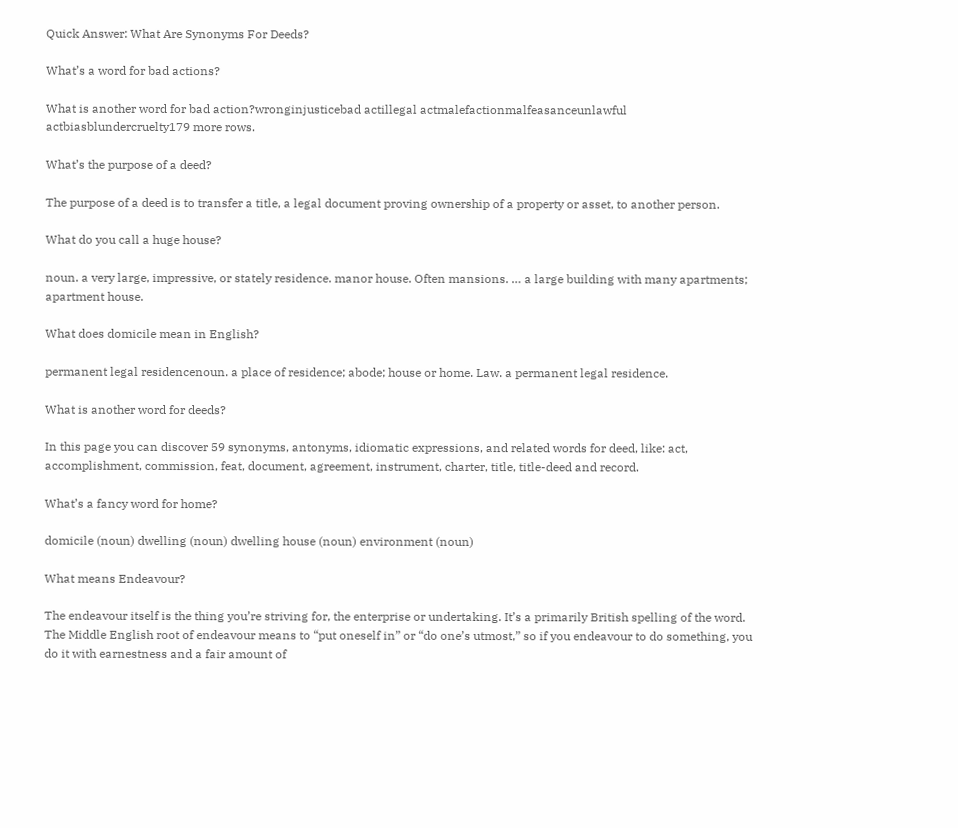Quick Answer: What Are Synonyms For Deeds?

What’s a word for bad actions?

What is another word for bad action?wronginjusticebad actillegal actmalefactionmalfeasanceunlawful actbiasblundercruelty179 more rows.

What’s the purpose of a deed?

The purpose of a deed is to transfer a title, a legal document proving ownership of a property or asset, to another person.

What do you call a huge house?

noun. a very large, impressive, or stately residence. manor house. Often mansions. … a large building with many apartments; apartment house.

What does domicile mean in English?

permanent legal residencenoun. a place of residence; abode; house or home. Law. a permanent legal residence.

What is another word for deeds?

In this page you can discover 59 synonyms, antonyms, idiomatic expressions, and related words for deed, like: act, accomplishment, commission, feat, document, agreement, instrument, charter, title, title-deed and record.

What’s a fancy word for home?

domicile (noun) dwelling (noun) dwelling house (noun) environment (noun)

What means Endeavour?

The endeavour itself is the thing you’re striving for, the enterprise or undertaking. It’s a primarily British spelling of the word. The Middle English root of endeavour means to “put oneself in” or “do one’s utmost,” so if you endeavour to do something, you do it with earnestness and a fair amount of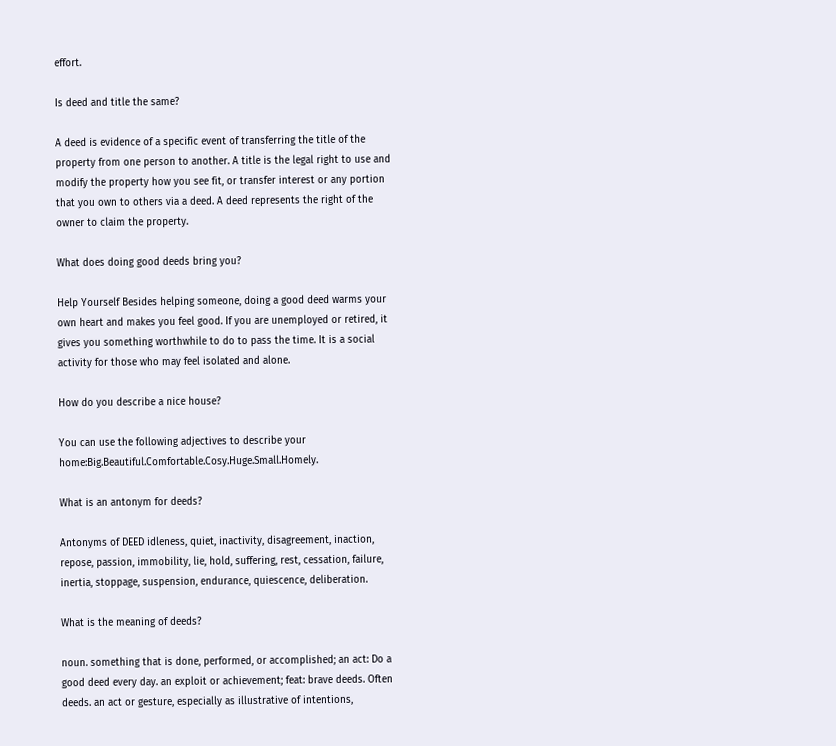effort.

Is deed and title the same?

A deed is evidence of a specific event of transferring the title of the property from one person to another. A title is the legal right to use and modify the property how you see fit, or transfer interest or any portion that you own to others via a deed. A deed represents the right of the owner to claim the property.

What does doing good deeds bring you?

Help Yourself Besides helping someone, doing a good deed warms your own heart and makes you feel good. If you are unemployed or retired, it gives you something worthwhile to do to pass the time. It is a social activity for those who may feel isolated and alone.

How do you describe a nice house?

You can use the following adjectives to describe your home:Big.Beautiful.Comfortable.Cosy.Huge.Small.Homely.

What is an antonym for deeds?

Antonyms of DEED idleness, quiet, inactivity, disagreement, inaction, repose, passion, immobility, lie, hold, suffering, rest, cessation, failure, inertia, stoppage, suspension, endurance, quiescence, deliberation.

What is the meaning of deeds?

noun. something that is done, performed, or accomplished; an act: Do a good deed every day. an exploit or achievement; feat: brave deeds. Often deeds. an act or gesture, especially as illustrative of intentions,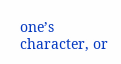one’s character, or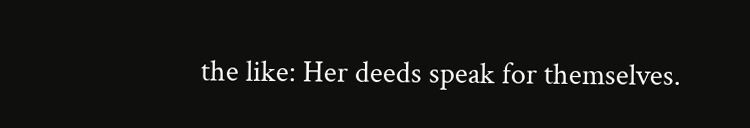the like: Her deeds speak for themselves.